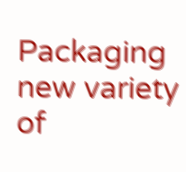Packaging new variety of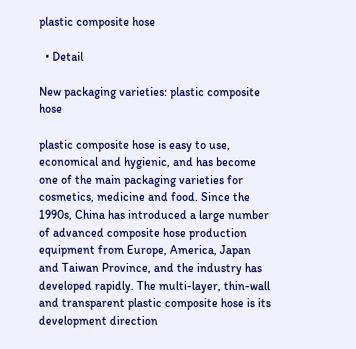plastic composite hose

  • Detail

New packaging varieties: plastic composite hose

plastic composite hose is easy to use, economical and hygienic, and has become one of the main packaging varieties for cosmetics, medicine and food. Since the 1990s, China has introduced a large number of advanced composite hose production equipment from Europe, America, Japan and Taiwan Province, and the industry has developed rapidly. The multi-layer, thin-wall and transparent plastic composite hose is its development direction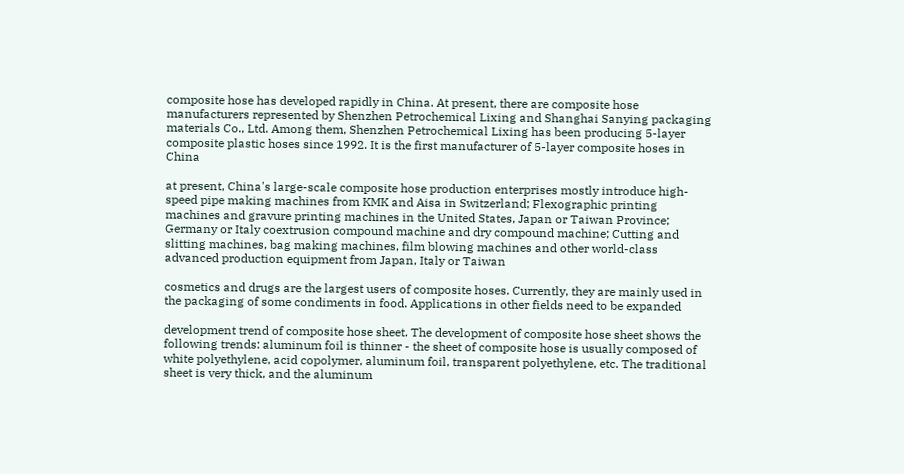composite hose has developed rapidly in China. At present, there are composite hose manufacturers represented by Shenzhen Petrochemical Lixing and Shanghai Sanying packaging materials Co., Ltd. Among them, Shenzhen Petrochemical Lixing has been producing 5-layer composite plastic hoses since 1992. It is the first manufacturer of 5-layer composite hoses in China

at present, China's large-scale composite hose production enterprises mostly introduce high-speed pipe making machines from KMK and Aisa in Switzerland; Flexographic printing machines and gravure printing machines in the United States, Japan or Taiwan Province; Germany or Italy coextrusion compound machine and dry compound machine; Cutting and slitting machines, bag making machines, film blowing machines and other world-class advanced production equipment from Japan, Italy or Taiwan

cosmetics and drugs are the largest users of composite hoses. Currently, they are mainly used in the packaging of some condiments in food. Applications in other fields need to be expanded

development trend of composite hose sheet. The development of composite hose sheet shows the following trends: aluminum foil is thinner - the sheet of composite hose is usually composed of white polyethylene, acid copolymer, aluminum foil, transparent polyethylene, etc. The traditional sheet is very thick, and the aluminum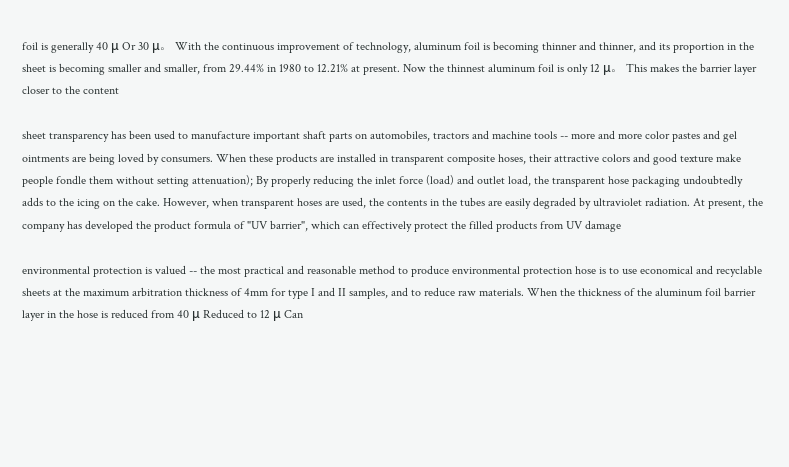foil is generally 40 μ Or 30 μ。 With the continuous improvement of technology, aluminum foil is becoming thinner and thinner, and its proportion in the sheet is becoming smaller and smaller, from 29.44% in 1980 to 12.21% at present. Now the thinnest aluminum foil is only 12 μ。 This makes the barrier layer closer to the content

sheet transparency has been used to manufacture important shaft parts on automobiles, tractors and machine tools -- more and more color pastes and gel ointments are being loved by consumers. When these products are installed in transparent composite hoses, their attractive colors and good texture make people fondle them without setting attenuation); By properly reducing the inlet force (load) and outlet load, the transparent hose packaging undoubtedly adds to the icing on the cake. However, when transparent hoses are used, the contents in the tubes are easily degraded by ultraviolet radiation. At present, the company has developed the product formula of "UV barrier", which can effectively protect the filled products from UV damage

environmental protection is valued -- the most practical and reasonable method to produce environmental protection hose is to use economical and recyclable sheets at the maximum arbitration thickness of 4mm for type I and II samples, and to reduce raw materials. When the thickness of the aluminum foil barrier layer in the hose is reduced from 40 μ Reduced to 12 μ Can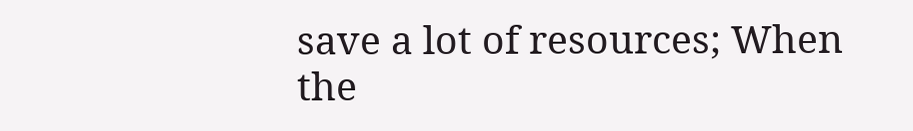save a lot of resources; When the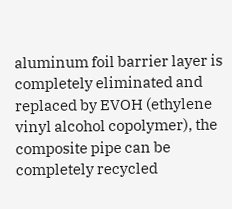aluminum foil barrier layer is completely eliminated and replaced by EVOH (ethylene vinyl alcohol copolymer), the composite pipe can be completely recycled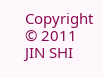Copyright © 2011 JIN SHI